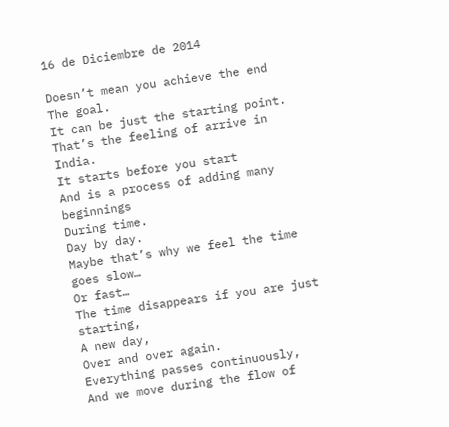16 de Diciembre de 2014

Doesn’t mean you achieve the end
The goal.
It can be just the starting point.
That’s the feeling of arrive in India.
It starts before you start
And is a process of adding many beginnings
During time.
Day by day.
Maybe that’s why we feel the time goes slow…
Or fast…
The time disappears if you are just starting,
A new day,
Over and over again.
Everything passes continuously,
And we move during the flow of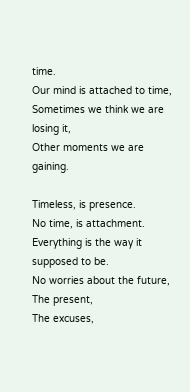time.
Our mind is attached to time,
Sometimes we think we are losing it,
Other moments we are gaining.

Timeless, is presence.
No time, is attachment.
Everything is the way it supposed to be.
No worries about the future,
The present,
The excuses,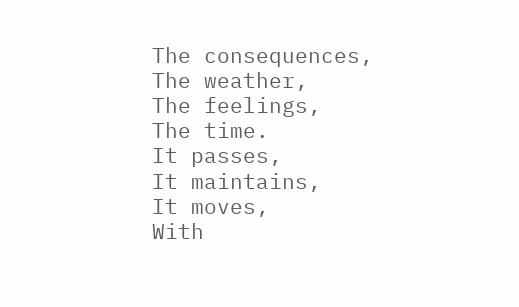The consequences,
The weather,
The feelings,
The time.
It passes,
It maintains,
It moves,
With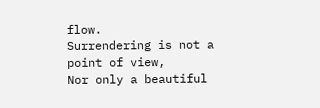flow.
Surrendering is not a point of view,
Nor only a beautiful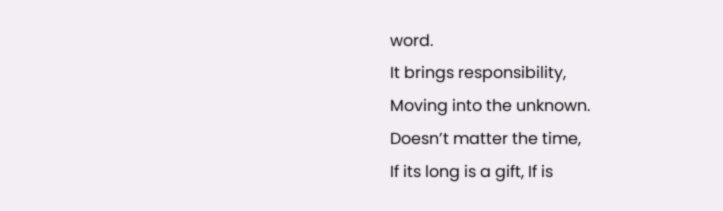word.
It brings responsibility,
Moving into the unknown.
Doesn’t matter the time,
If its long is a gift, If is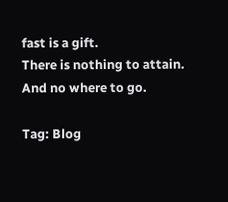fast is a gift.
There is nothing to attain.
And no where to go.

Tag: Blog